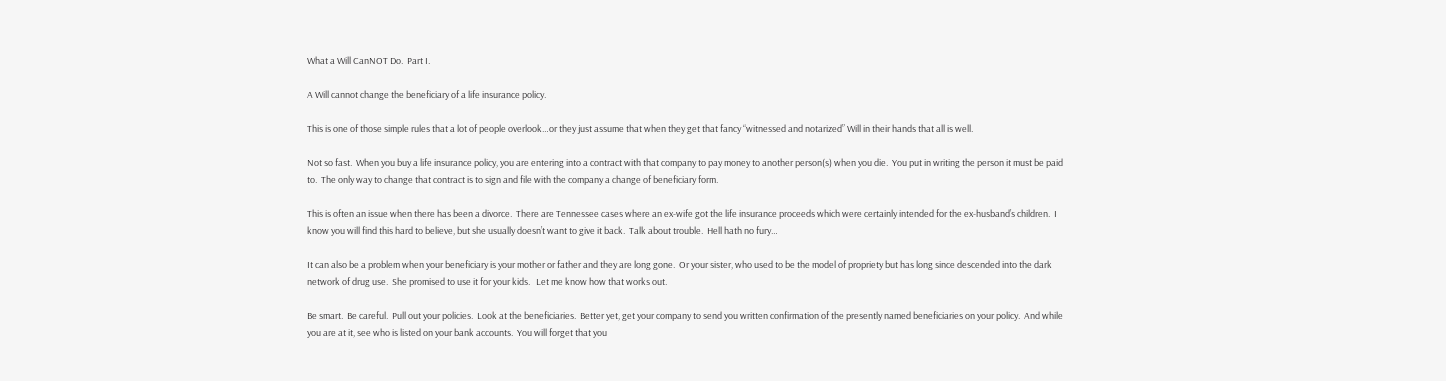What a Will CanNOT Do.  Part I.

A Will cannot change the beneficiary of a life insurance policy.

This is one of those simple rules that a lot of people overlook…or they just assume that when they get that fancy “witnessed and notarized” Will in their hands that all is well.

Not so fast.  When you buy a life insurance policy, you are entering into a contract with that company to pay money to another person(s) when you die.  You put in writing the person it must be paid to.  The only way to change that contract is to sign and file with the company a change of beneficiary form.

This is often an issue when there has been a divorce.  There are Tennessee cases where an ex-wife got the life insurance proceeds which were certainly intended for the ex-husband’s children.  I know you will find this hard to believe, but she usually doesn’t want to give it back.  Talk about trouble.  Hell hath no fury…

It can also be a problem when your beneficiary is your mother or father and they are long gone.  Or your sister, who used to be the model of propriety but has long since descended into the dark network of drug use.  She promised to use it for your kids.   Let me know how that works out.

Be smart.  Be careful.  Pull out your policies.  Look at the beneficiaries.  Better yet, get your company to send you written confirmation of the presently named beneficiaries on your policy.  And while you are at it, see who is listed on your bank accounts.  You will forget that you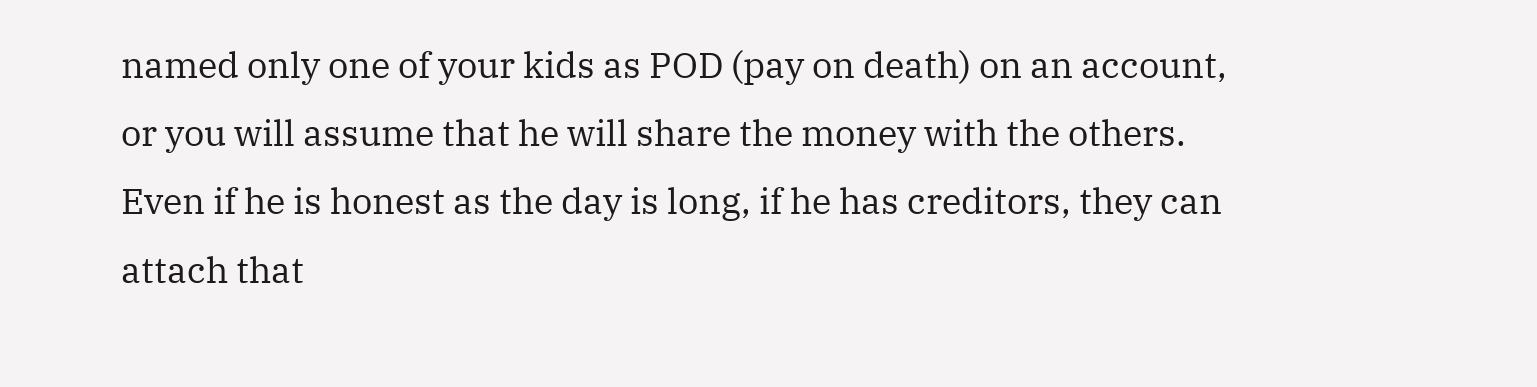named only one of your kids as POD (pay on death) on an account, or you will assume that he will share the money with the others.  Even if he is honest as the day is long, if he has creditors, they can attach that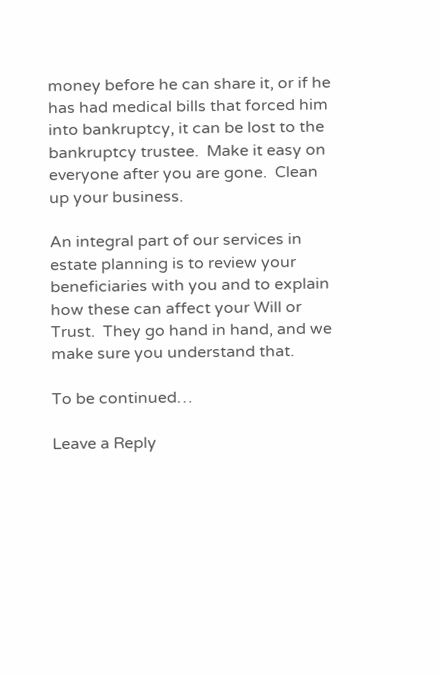money before he can share it, or if he has had medical bills that forced him into bankruptcy, it can be lost to the bankruptcy trustee.  Make it easy on everyone after you are gone.  Clean up your business.

An integral part of our services in estate planning is to review your beneficiaries with you and to explain how these can affect your Will or Trust.  They go hand in hand, and we make sure you understand that.

To be continued…

Leave a Reply